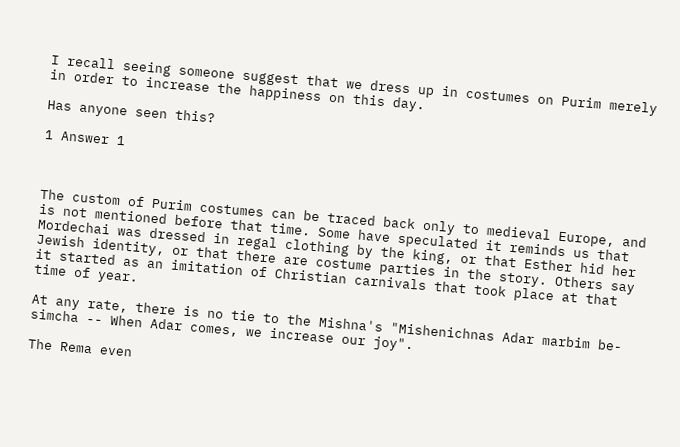I recall seeing someone suggest that we dress up in costumes on Purim merely in order to increase the happiness on this day.

Has anyone seen this?

1 Answer 1



The custom of Purim costumes can be traced back only to medieval Europe, and is not mentioned before that time. Some have speculated it reminds us that Mordechai was dressed in regal clothing by the king, or that Esther hid her Jewish identity, or that there are costume parties in the story. Others say it started as an imitation of Christian carnivals that took place at that time of year.

At any rate, there is no tie to the Mishna's "Mishenichnas Adar marbim be-simcha -- When Adar comes, we increase our joy".

The Rema even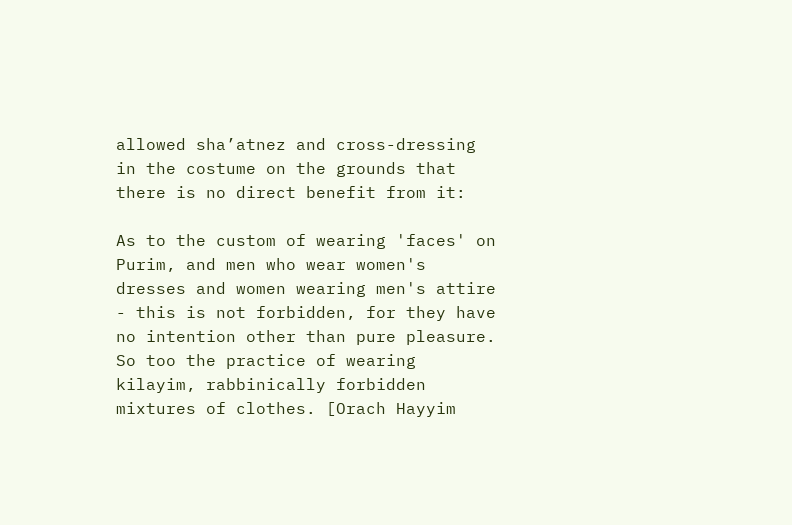allowed sha’atnez and cross-dressing in the costume on the grounds that there is no direct benefit from it:

As to the custom of wearing 'faces' on Purim, and men who wear women's dresses and women wearing men's attire - this is not forbidden, for they have no intention other than pure pleasure. So too the practice of wearing kilayim, rabbinically forbidden mixtures of clothes. [Orach Hayyim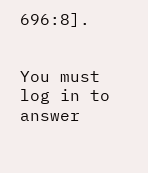696:8].


You must log in to answer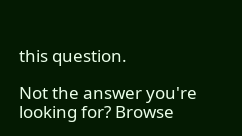this question.

Not the answer you're looking for? Browse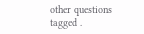other questions tagged .